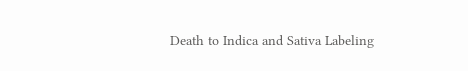Death to Indica and Sativa Labeling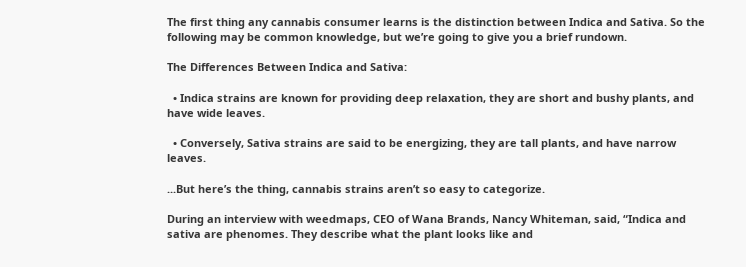The first thing any cannabis consumer learns is the distinction between Indica and Sativa. So the following may be common knowledge, but we’re going to give you a brief rundown.

The Differences Between Indica and Sativa:

  • Indica strains are known for providing deep relaxation, they are short and bushy plants, and have wide leaves.

  • Conversely, Sativa strains are said to be energizing, they are tall plants, and have narrow leaves.

...But here’s the thing, cannabis strains aren’t so easy to categorize.

During an interview with weedmaps, CEO of Wana Brands, Nancy Whiteman, said, “Indica and sativa are phenomes. They describe what the plant looks like and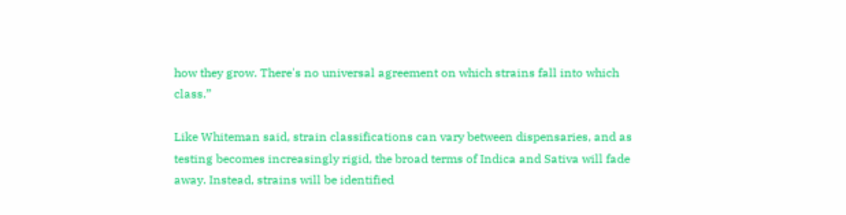how they grow. There's no universal agreement on which strains fall into which class.”

Like Whiteman said, strain classifications can vary between dispensaries, and as testing becomes increasingly rigid, the broad terms of Indica and Sativa will fade away. Instead, strains will be identified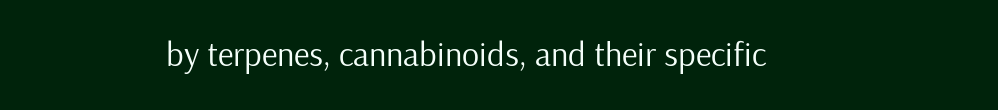by terpenes, cannabinoids, and their specific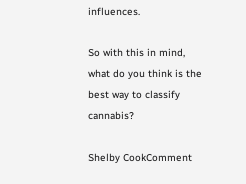influences.

So with this in mind, what do you think is the best way to classify cannabis?

Shelby CookComment